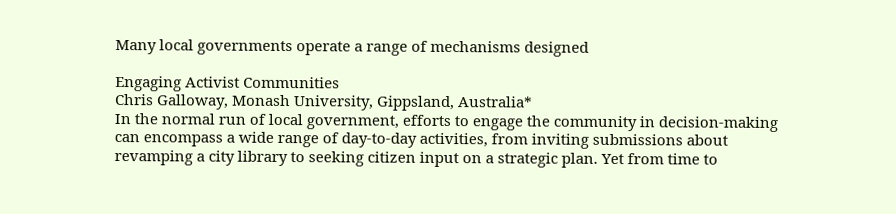Many local governments operate a range of mechanisms designed

Engaging Activist Communities
Chris Galloway, Monash University, Gippsland, Australia*
In the normal run of local government, efforts to engage the community in decision-making
can encompass a wide range of day-to-day activities, from inviting submissions about
revamping a city library to seeking citizen input on a strategic plan. Yet from time to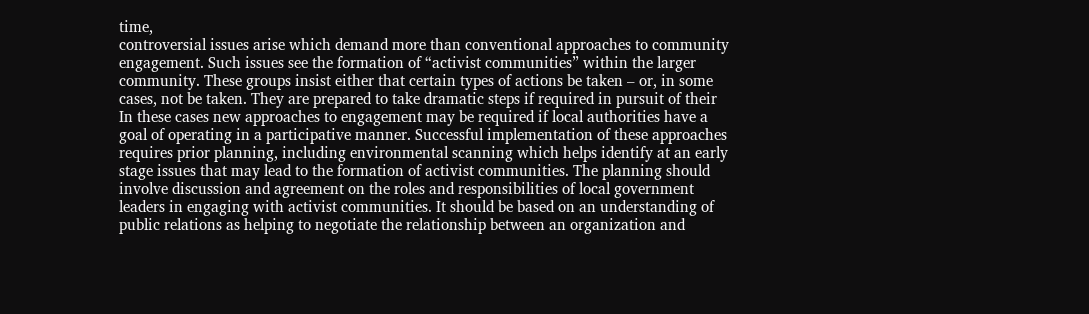time,
controversial issues arise which demand more than conventional approaches to community
engagement. Such issues see the formation of “activist communities” within the larger
community. These groups insist either that certain types of actions be taken – or, in some
cases, not be taken. They are prepared to take dramatic steps if required in pursuit of their
In these cases new approaches to engagement may be required if local authorities have a
goal of operating in a participative manner. Successful implementation of these approaches
requires prior planning, including environmental scanning which helps identify at an early
stage issues that may lead to the formation of activist communities. The planning should
involve discussion and agreement on the roles and responsibilities of local government
leaders in engaging with activist communities. It should be based on an understanding of
public relations as helping to negotiate the relationship between an organization and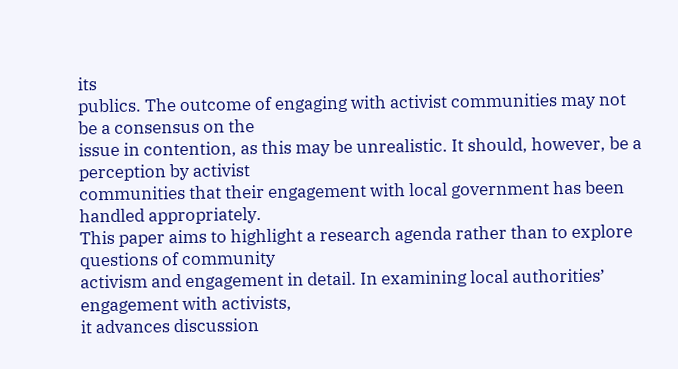its
publics. The outcome of engaging with activist communities may not be a consensus on the
issue in contention, as this may be unrealistic. It should, however, be a perception by activist
communities that their engagement with local government has been handled appropriately.
This paper aims to highlight a research agenda rather than to explore questions of community
activism and engagement in detail. In examining local authorities’ engagement with activists,
it advances discussion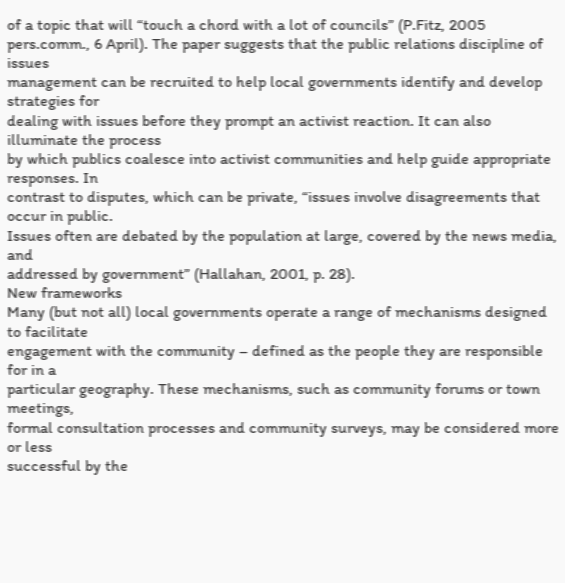of a topic that will “touch a chord with a lot of councils” (P.Fitz, 2005
pers.comm., 6 April). The paper suggests that the public relations discipline of issues
management can be recruited to help local governments identify and develop strategies for
dealing with issues before they prompt an activist reaction. It can also illuminate the process
by which publics coalesce into activist communities and help guide appropriate responses. In
contrast to disputes, which can be private, “issues involve disagreements that occur in public.
Issues often are debated by the population at large, covered by the news media, and
addressed by government” (Hallahan, 2001, p. 28).
New frameworks
Many (but not all) local governments operate a range of mechanisms designed to facilitate
engagement with the community – defined as the people they are responsible for in a
particular geography. These mechanisms, such as community forums or town meetings,
formal consultation processes and community surveys, may be considered more or less
successful by the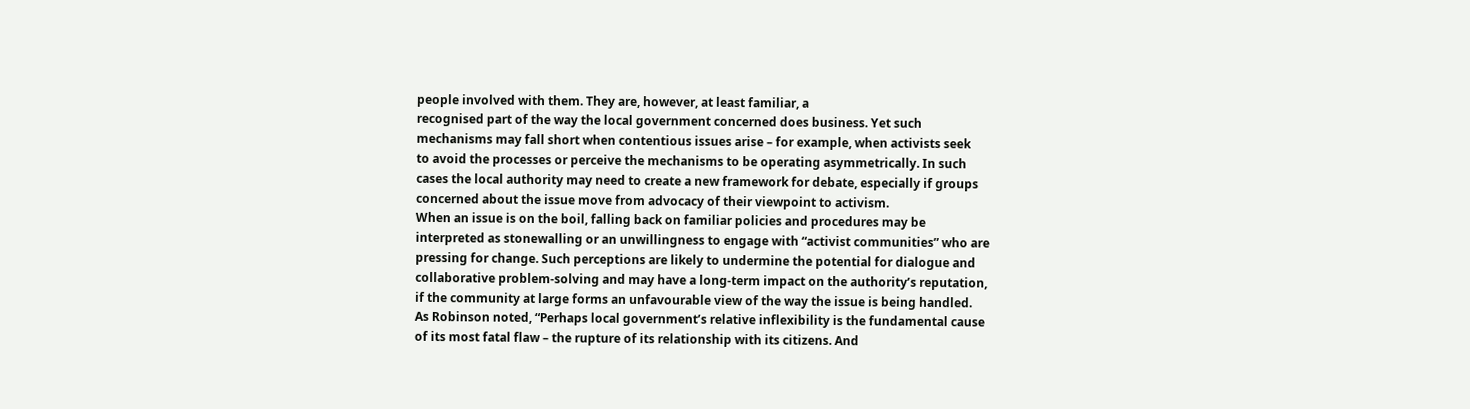people involved with them. They are, however, at least familiar, a
recognised part of the way the local government concerned does business. Yet such
mechanisms may fall short when contentious issues arise – for example, when activists seek
to avoid the processes or perceive the mechanisms to be operating asymmetrically. In such
cases the local authority may need to create a new framework for debate, especially if groups
concerned about the issue move from advocacy of their viewpoint to activism.
When an issue is on the boil, falling back on familiar policies and procedures may be
interpreted as stonewalling or an unwillingness to engage with “activist communities” who are
pressing for change. Such perceptions are likely to undermine the potential for dialogue and
collaborative problem-solving and may have a long-term impact on the authority’s reputation,
if the community at large forms an unfavourable view of the way the issue is being handled.
As Robinson noted, “Perhaps local government’s relative inflexibility is the fundamental cause
of its most fatal flaw – the rupture of its relationship with its citizens. And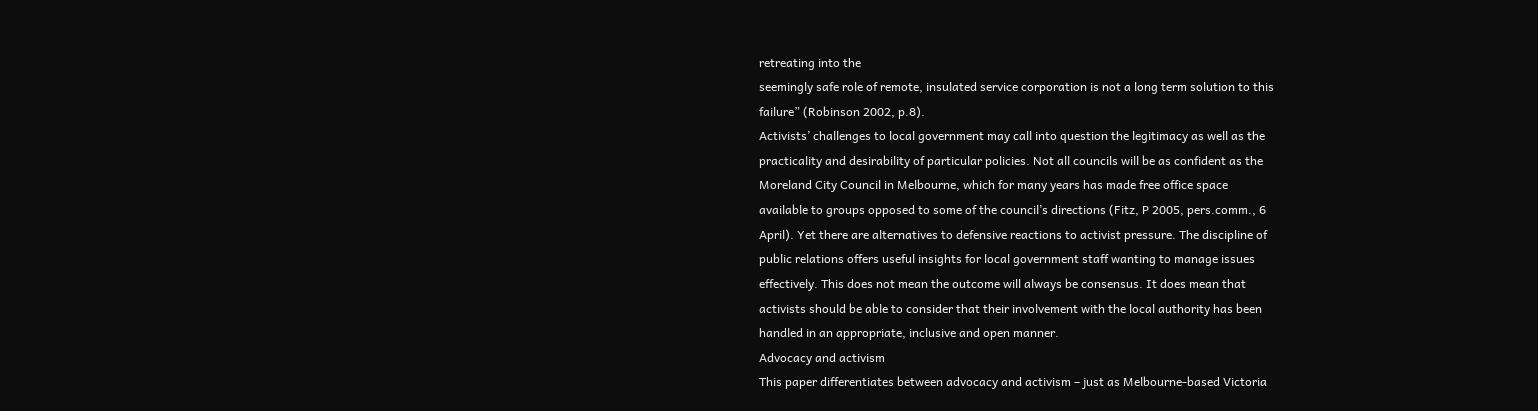retreating into the
seemingly safe role of remote, insulated service corporation is not a long term solution to this
failure” (Robinson 2002, p.8).
Activists’ challenges to local government may call into question the legitimacy as well as the
practicality and desirability of particular policies. Not all councils will be as confident as the
Moreland City Council in Melbourne, which for many years has made free office space
available to groups opposed to some of the council’s directions (Fitz, P 2005, pers.comm., 6
April). Yet there are alternatives to defensive reactions to activist pressure. The discipline of
public relations offers useful insights for local government staff wanting to manage issues
effectively. This does not mean the outcome will always be consensus. It does mean that
activists should be able to consider that their involvement with the local authority has been
handled in an appropriate, inclusive and open manner.
Advocacy and activism
This paper differentiates between advocacy and activism – just as Melbourne-based Victoria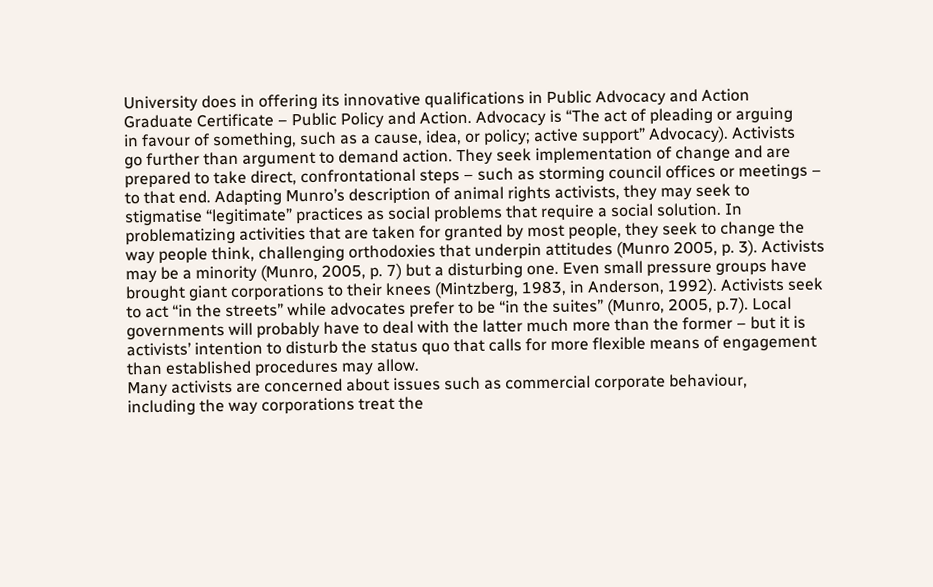University does in offering its innovative qualifications in Public Advocacy and Action
Graduate Certificate – Public Policy and Action. Advocacy is “The act of pleading or arguing
in favour of something, such as a cause, idea, or policy; active support” Advocacy). Activists
go further than argument to demand action. They seek implementation of change and are
prepared to take direct, confrontational steps – such as storming council offices or meetings –
to that end. Adapting Munro’s description of animal rights activists, they may seek to
stigmatise “legitimate” practices as social problems that require a social solution. In
problematizing activities that are taken for granted by most people, they seek to change the
way people think, challenging orthodoxies that underpin attitudes (Munro 2005, p. 3). Activists
may be a minority (Munro, 2005, p. 7) but a disturbing one. Even small pressure groups have
brought giant corporations to their knees (Mintzberg, 1983, in Anderson, 1992). Activists seek
to act “in the streets” while advocates prefer to be “in the suites” (Munro, 2005, p.7). Local
governments will probably have to deal with the latter much more than the former – but it is
activists’ intention to disturb the status quo that calls for more flexible means of engagement
than established procedures may allow.
Many activists are concerned about issues such as commercial corporate behaviour,
including the way corporations treat the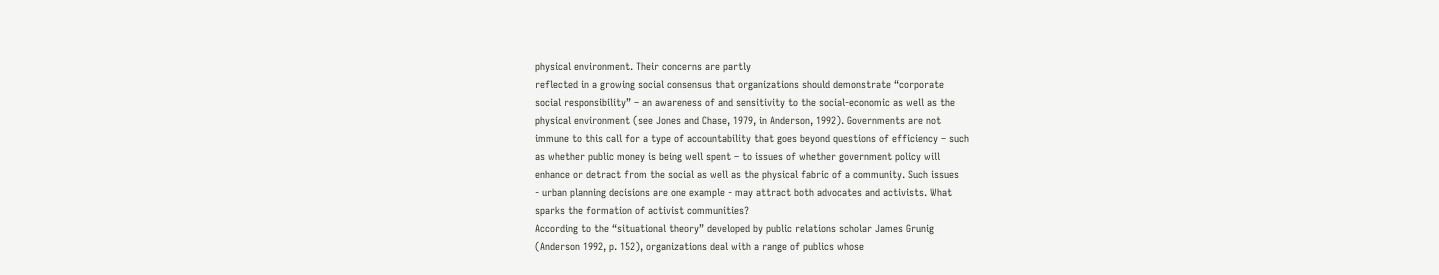physical environment. Their concerns are partly
reflected in a growing social consensus that organizations should demonstrate “corporate
social responsibility” – an awareness of and sensitivity to the social-economic as well as the
physical environment (see Jones and Chase, 1979, in Anderson, 1992). Governments are not
immune to this call for a type of accountability that goes beyond questions of efficiency – such
as whether public money is being well spent – to issues of whether government policy will
enhance or detract from the social as well as the physical fabric of a community. Such issues
- urban planning decisions are one example - may attract both advocates and activists. What
sparks the formation of activist communities?
According to the “situational theory” developed by public relations scholar James Grunig
(Anderson 1992, p. 152), organizations deal with a range of publics whose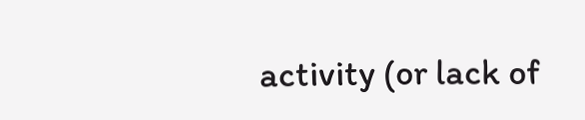activity (or lack of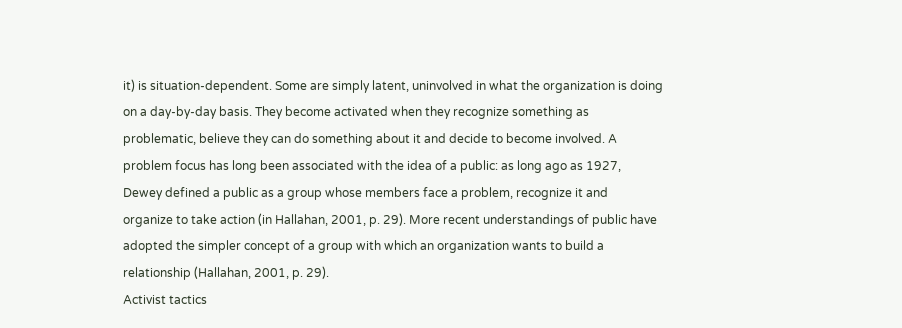it) is situation-dependent. Some are simply latent, uninvolved in what the organization is doing
on a day-by-day basis. They become activated when they recognize something as
problematic, believe they can do something about it and decide to become involved. A
problem focus has long been associated with the idea of a public: as long ago as 1927,
Dewey defined a public as a group whose members face a problem, recognize it and
organize to take action (in Hallahan, 2001, p. 29). More recent understandings of public have
adopted the simpler concept of a group with which an organization wants to build a
relationship (Hallahan, 2001, p. 29).
Activist tactics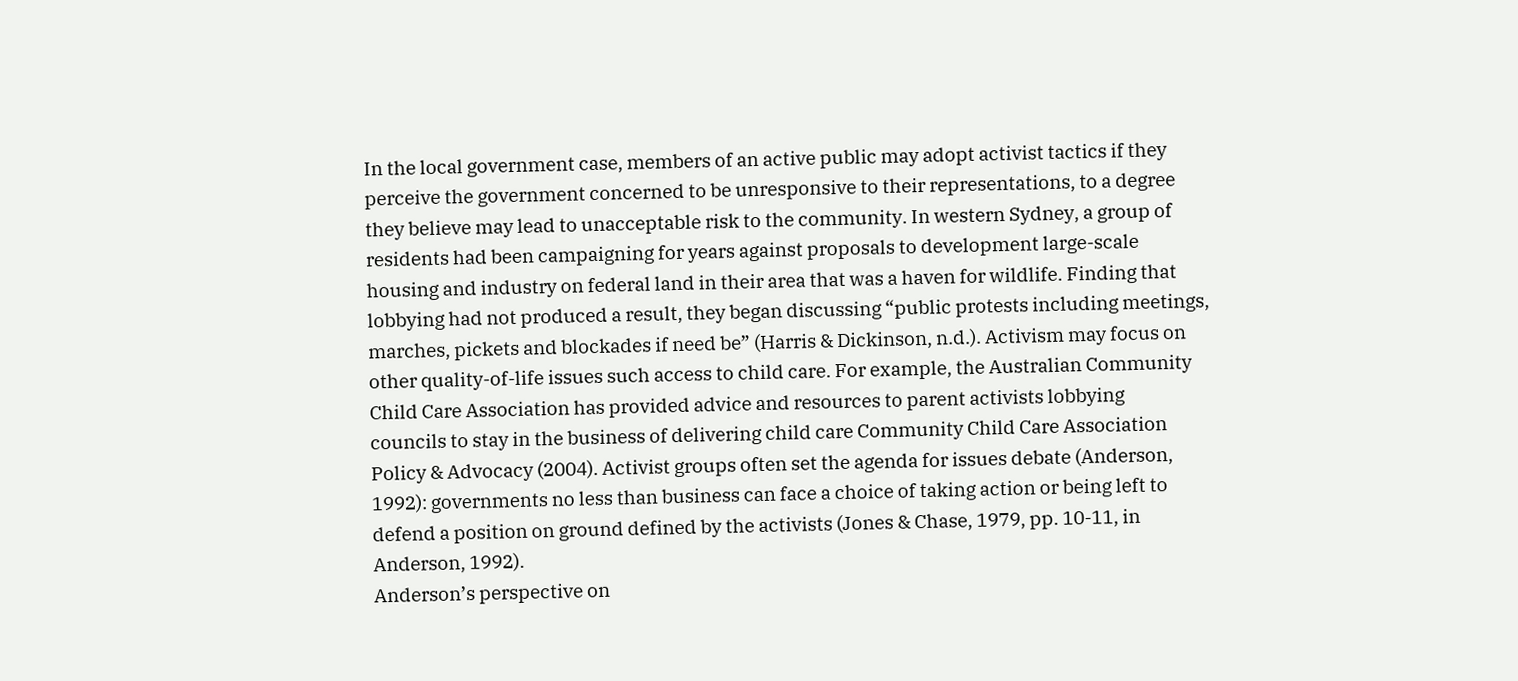In the local government case, members of an active public may adopt activist tactics if they
perceive the government concerned to be unresponsive to their representations, to a degree
they believe may lead to unacceptable risk to the community. In western Sydney, a group of
residents had been campaigning for years against proposals to development large-scale
housing and industry on federal land in their area that was a haven for wildlife. Finding that
lobbying had not produced a result, they began discussing “public protests including meetings,
marches, pickets and blockades if need be” (Harris & Dickinson, n.d.). Activism may focus on
other quality-of-life issues such access to child care. For example, the Australian Community
Child Care Association has provided advice and resources to parent activists lobbying
councils to stay in the business of delivering child care Community Child Care Association
Policy & Advocacy (2004). Activist groups often set the agenda for issues debate (Anderson,
1992): governments no less than business can face a choice of taking action or being left to
defend a position on ground defined by the activists (Jones & Chase, 1979, pp. 10-11, in
Anderson, 1992).
Anderson’s perspective on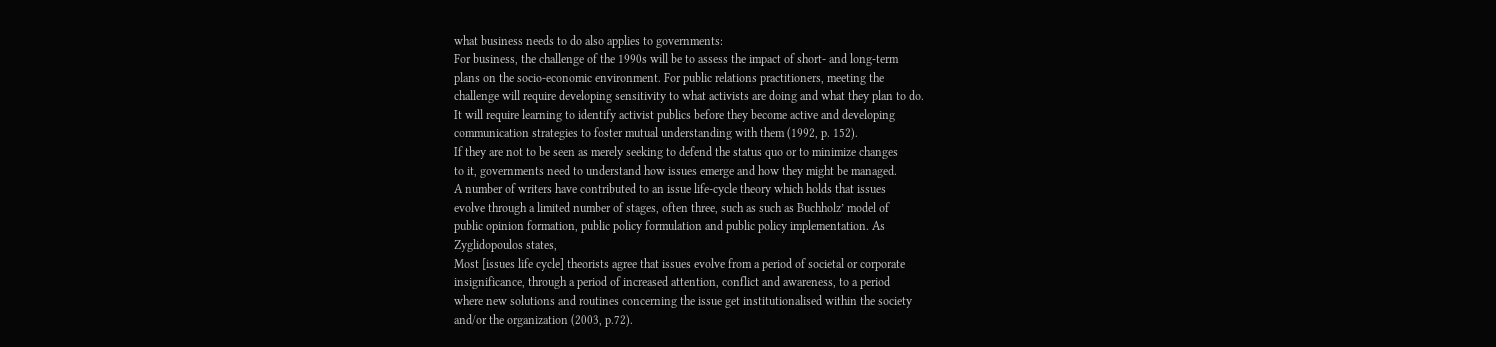what business needs to do also applies to governments:
For business, the challenge of the 1990s will be to assess the impact of short- and long-term
plans on the socio-economic environment. For public relations practitioners, meeting the
challenge will require developing sensitivity to what activists are doing and what they plan to do.
It will require learning to identify activist publics before they become active and developing
communication strategies to foster mutual understanding with them (1992, p. 152).
If they are not to be seen as merely seeking to defend the status quo or to minimize changes
to it, governments need to understand how issues emerge and how they might be managed.
A number of writers have contributed to an issue life-cycle theory which holds that issues
evolve through a limited number of stages, often three, such as such as Buchholz’ model of
public opinion formation, public policy formulation and public policy implementation. As
Zyglidopoulos states,
Most [issues life cycle] theorists agree that issues evolve from a period of societal or corporate
insignificance, through a period of increased attention, conflict and awareness, to a period
where new solutions and routines concerning the issue get institutionalised within the society
and/or the organization (2003, p.72).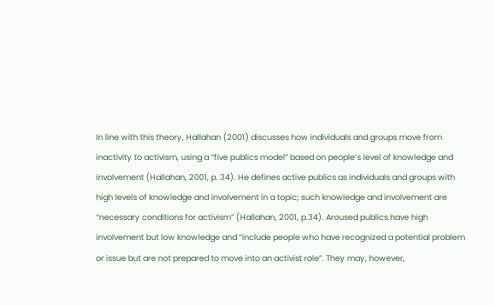In line with this theory, Hallahan (2001) discusses how individuals and groups move from
inactivity to activism, using a “five publics model” based on people’s level of knowledge and
involvement (Hallahan, 2001, p. 34). He defines active publics as individuals and groups with
high levels of knowledge and involvement in a topic; such knowledge and involvement are
“necessary conditions for activism” (Hallahan, 2001, p.34). Aroused publics have high
involvement but low knowledge and “include people who have recognized a potential problem
or issue but are not prepared to move into an activist role”. They may, however,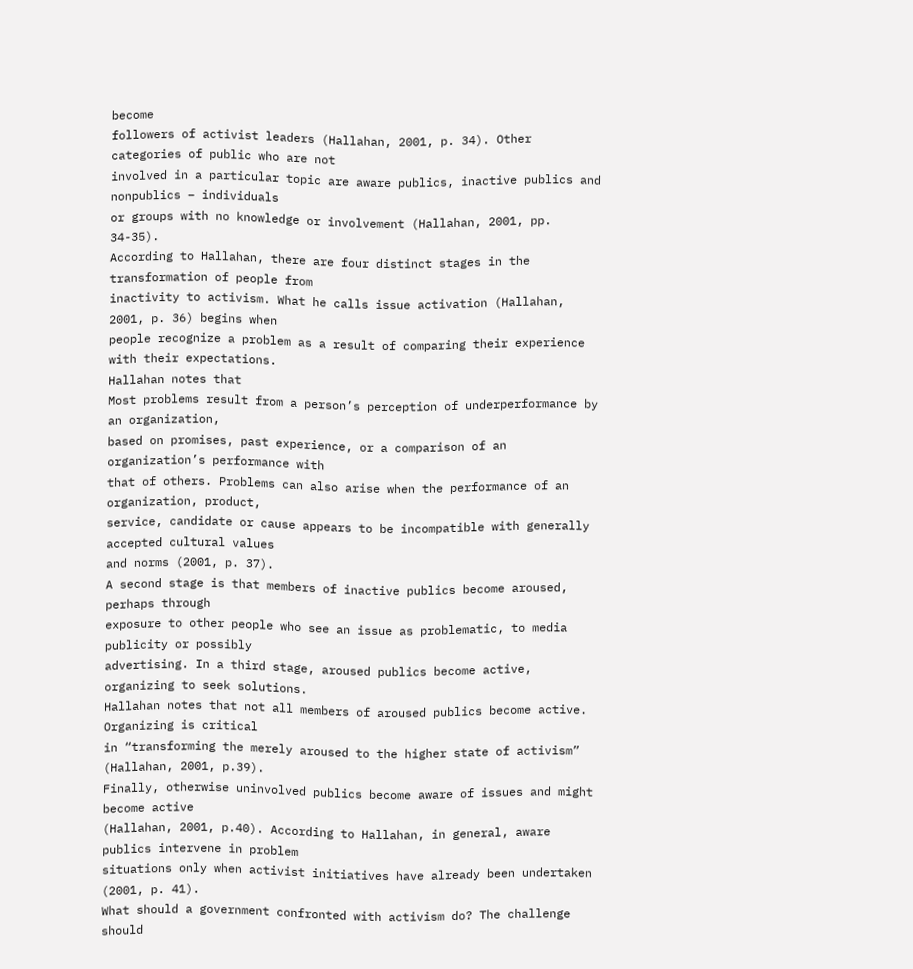become
followers of activist leaders (Hallahan, 2001, p. 34). Other categories of public who are not
involved in a particular topic are aware publics, inactive publics and nonpublics – individuals
or groups with no knowledge or involvement (Hallahan, 2001, pp. 34-35).
According to Hallahan, there are four distinct stages in the transformation of people from
inactivity to activism. What he calls issue activation (Hallahan, 2001, p. 36) begins when
people recognize a problem as a result of comparing their experience with their expectations.
Hallahan notes that
Most problems result from a person’s perception of underperformance by an organization,
based on promises, past experience, or a comparison of an organization’s performance with
that of others. Problems can also arise when the performance of an organization, product,
service, candidate or cause appears to be incompatible with generally accepted cultural values
and norms (2001, p. 37).
A second stage is that members of inactive publics become aroused, perhaps through
exposure to other people who see an issue as problematic, to media publicity or possibly
advertising. In a third stage, aroused publics become active, organizing to seek solutions.
Hallahan notes that not all members of aroused publics become active. Organizing is critical
in “transforming the merely aroused to the higher state of activism” (Hallahan, 2001, p.39).
Finally, otherwise uninvolved publics become aware of issues and might become active
(Hallahan, 2001, p.40). According to Hallahan, in general, aware publics intervene in problem
situations only when activist initiatives have already been undertaken (2001, p. 41).
What should a government confronted with activism do? The challenge should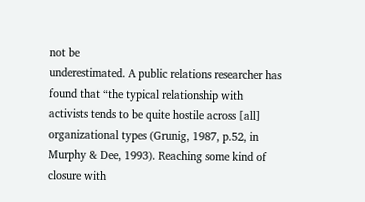not be
underestimated. A public relations researcher has found that “the typical relationship with
activists tends to be quite hostile across [all] organizational types (Grunig, 1987, p.52, in
Murphy & Dee, 1993). Reaching some kind of closure with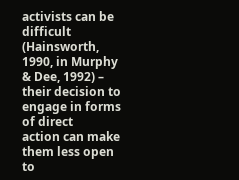activists can be difficult
(Hainsworth, 1990, in Murphy & Dee, 1992) – their decision to engage in forms of direct
action can make them less open to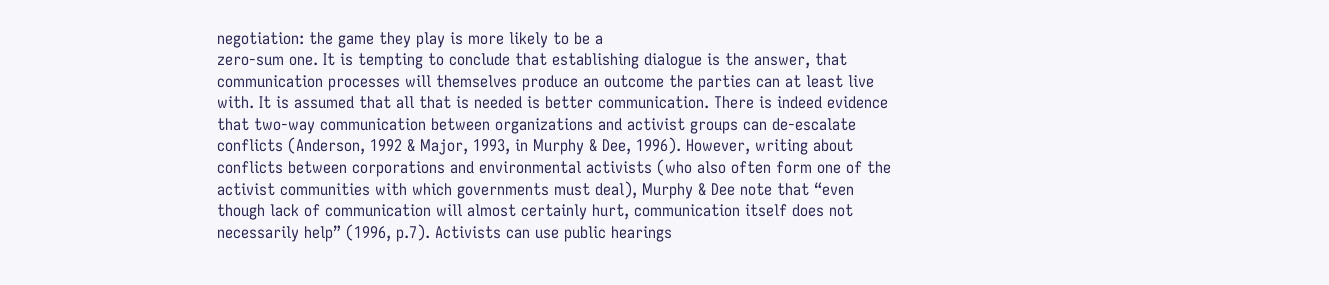negotiation: the game they play is more likely to be a
zero-sum one. It is tempting to conclude that establishing dialogue is the answer, that
communication processes will themselves produce an outcome the parties can at least live
with. It is assumed that all that is needed is better communication. There is indeed evidence
that two-way communication between organizations and activist groups can de-escalate
conflicts (Anderson, 1992 & Major, 1993, in Murphy & Dee, 1996). However, writing about
conflicts between corporations and environmental activists (who also often form one of the
activist communities with which governments must deal), Murphy & Dee note that “even
though lack of communication will almost certainly hurt, communication itself does not
necessarily help” (1996, p.7). Activists can use public hearings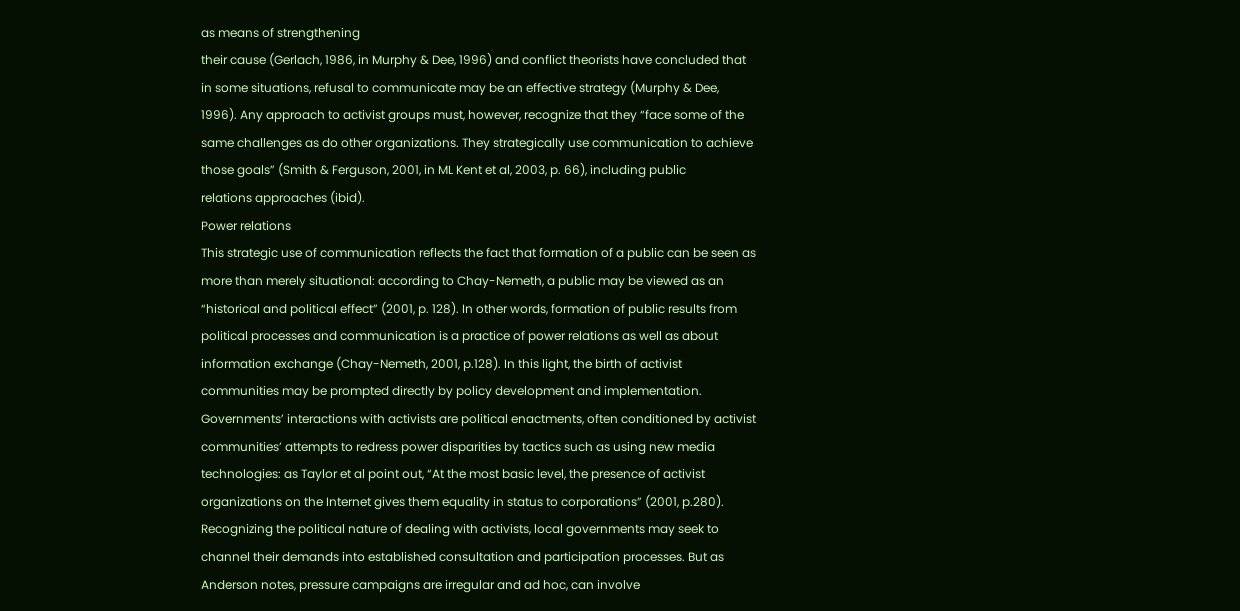as means of strengthening
their cause (Gerlach, 1986, in Murphy & Dee, 1996) and conflict theorists have concluded that
in some situations, refusal to communicate may be an effective strategy (Murphy & Dee,
1996). Any approach to activist groups must, however, recognize that they “face some of the
same challenges as do other organizations. They strategically use communication to achieve
those goals” (Smith & Ferguson, 2001, in ML Kent et al, 2003, p. 66), including public
relations approaches (ibid).
Power relations
This strategic use of communication reflects the fact that formation of a public can be seen as
more than merely situational: according to Chay-Nemeth, a public may be viewed as an
“historical and political effect” (2001, p. 128). In other words, formation of public results from
political processes and communication is a practice of power relations as well as about
information exchange (Chay-Nemeth, 2001, p.128). In this light, the birth of activist
communities may be prompted directly by policy development and implementation.
Governments’ interactions with activists are political enactments, often conditioned by activist
communities’ attempts to redress power disparities by tactics such as using new media
technologies: as Taylor et al point out, “At the most basic level, the presence of activist
organizations on the Internet gives them equality in status to corporations” (2001, p.280).
Recognizing the political nature of dealing with activists, local governments may seek to
channel their demands into established consultation and participation processes. But as
Anderson notes, pressure campaigns are irregular and ad hoc, can involve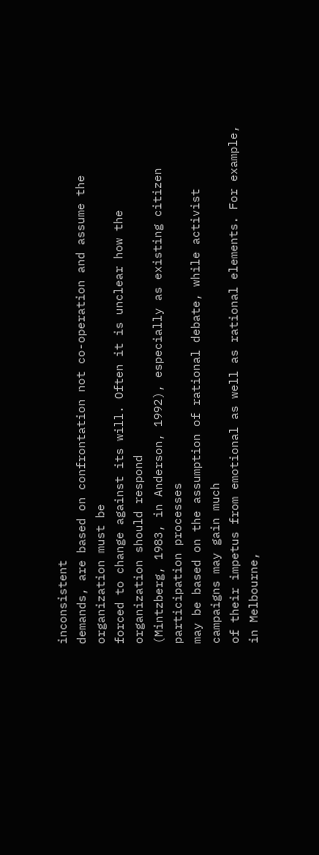inconsistent
demands, are based on confrontation not co-operation and assume the organization must be
forced to change against its will. Often it is unclear how the organization should respond
(Mintzberg, 1983, in Anderson, 1992), especially as existing citizen participation processes
may be based on the assumption of rational debate, while activist campaigns may gain much
of their impetus from emotional as well as rational elements. For example, in Melbourne,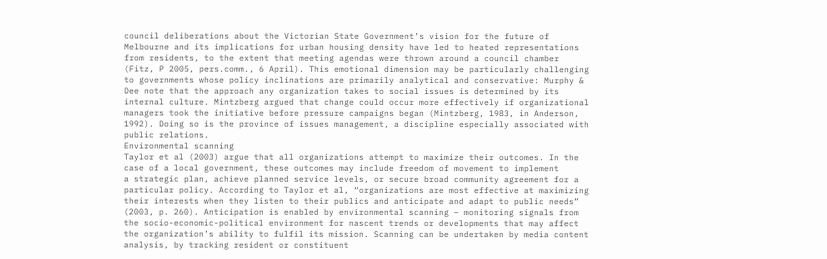council deliberations about the Victorian State Government’s vision for the future of
Melbourne and its implications for urban housing density have led to heated representations
from residents, to the extent that meeting agendas were thrown around a council chamber
(Fitz, P 2005, pers.comm., 6 April). This emotional dimension may be particularly challenging
to governments whose policy inclinations are primarily analytical and conservative: Murphy &
Dee note that the approach any organization takes to social issues is determined by its
internal culture. Mintzberg argued that change could occur more effectively if organizational
managers took the initiative before pressure campaigns began (Mintzberg, 1983, in Anderson,
1992). Doing so is the province of issues management, a discipline especially associated with
public relations.
Environmental scanning
Taylor et al (2003) argue that all organizations attempt to maximize their outcomes. In the
case of a local government, these outcomes may include freedom of movement to implement
a strategic plan, achieve planned service levels, or secure broad community agreement for a
particular policy. According to Taylor et al, “organizations are most effective at maximizing
their interests when they listen to their publics and anticipate and adapt to public needs”
(2003, p. 260). Anticipation is enabled by environmental scanning – monitoring signals from
the socio-economic-political environment for nascent trends or developments that may affect
the organization’s ability to fulfil its mission. Scanning can be undertaken by media content
analysis, by tracking resident or constituent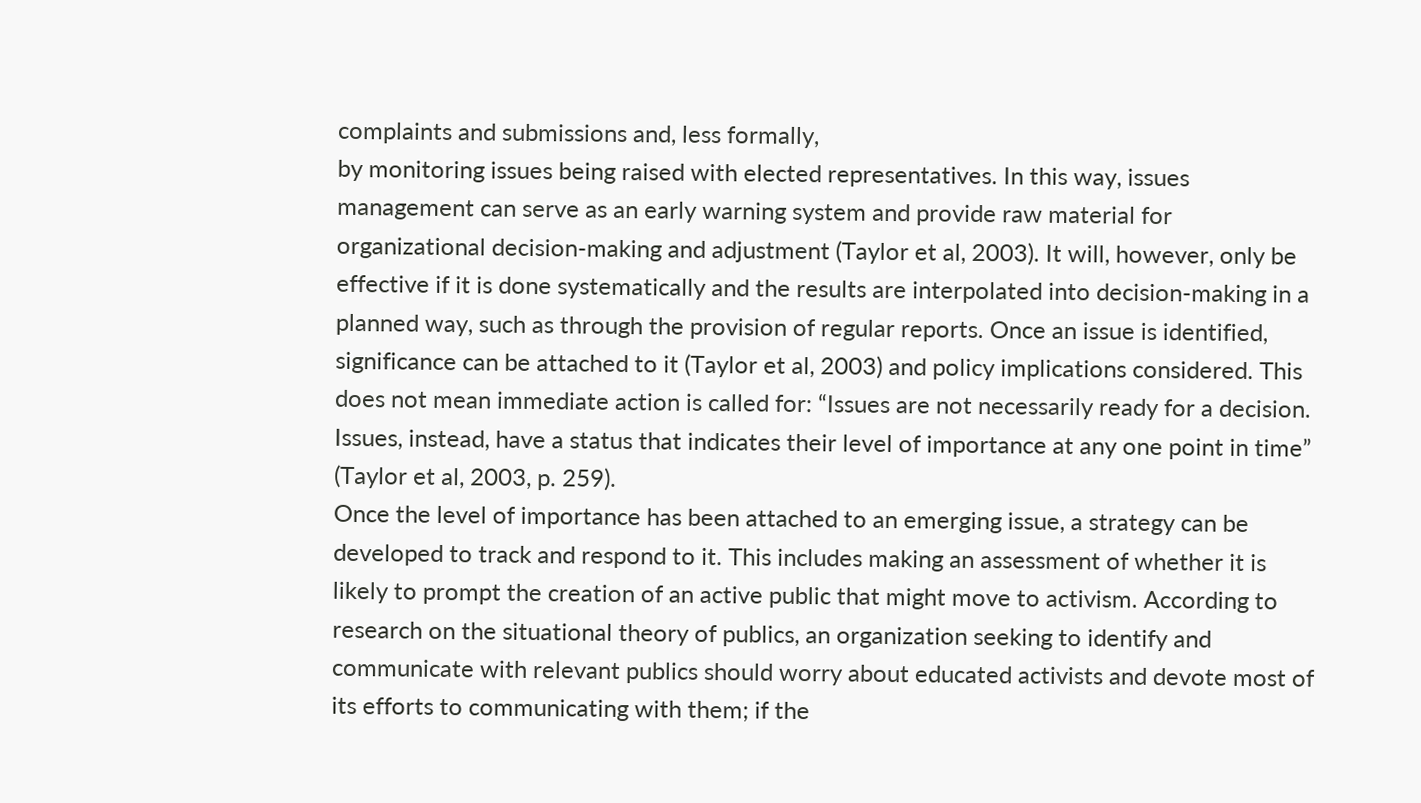complaints and submissions and, less formally,
by monitoring issues being raised with elected representatives. In this way, issues
management can serve as an early warning system and provide raw material for
organizational decision-making and adjustment (Taylor et al, 2003). It will, however, only be
effective if it is done systematically and the results are interpolated into decision-making in a
planned way, such as through the provision of regular reports. Once an issue is identified,
significance can be attached to it (Taylor et al, 2003) and policy implications considered. This
does not mean immediate action is called for: “Issues are not necessarily ready for a decision.
Issues, instead, have a status that indicates their level of importance at any one point in time”
(Taylor et al, 2003, p. 259).
Once the level of importance has been attached to an emerging issue, a strategy can be
developed to track and respond to it. This includes making an assessment of whether it is
likely to prompt the creation of an active public that might move to activism. According to
research on the situational theory of publics, an organization seeking to identify and
communicate with relevant publics should worry about educated activists and devote most of
its efforts to communicating with them; if the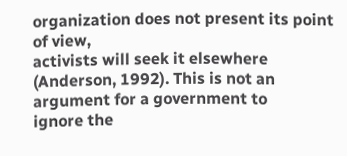organization does not present its point of view,
activists will seek it elsewhere (Anderson, 1992). This is not an argument for a government to
ignore the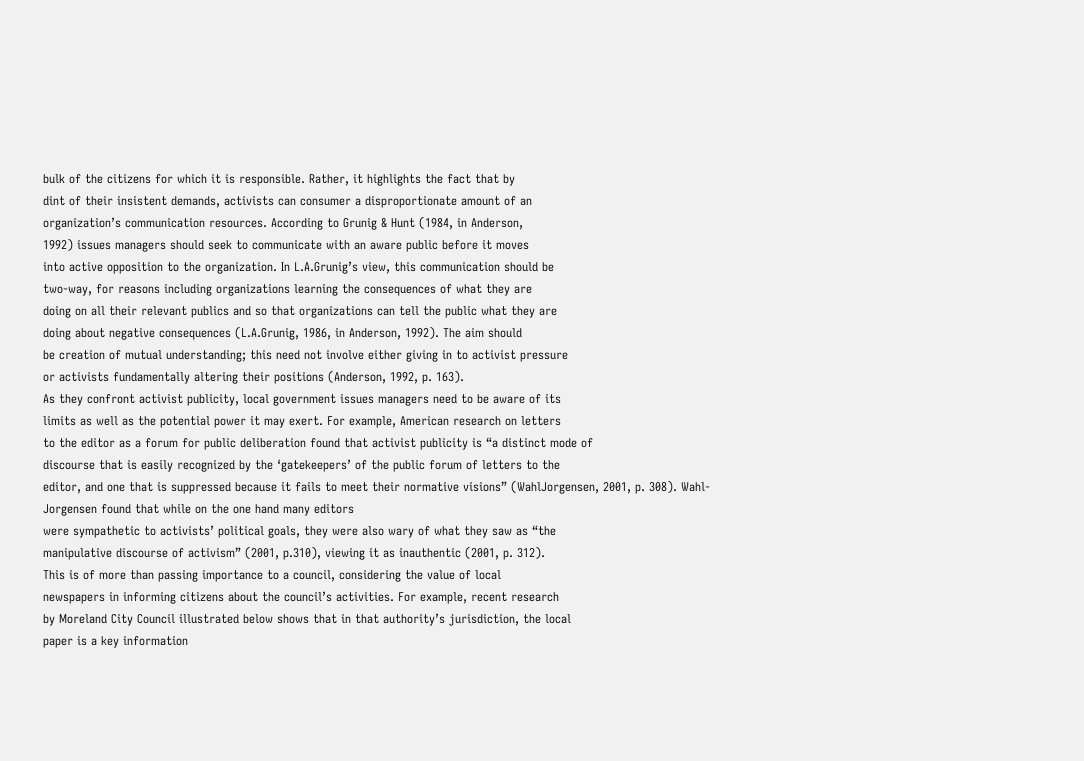bulk of the citizens for which it is responsible. Rather, it highlights the fact that by
dint of their insistent demands, activists can consumer a disproportionate amount of an
organization’s communication resources. According to Grunig & Hunt (1984, in Anderson,
1992) issues managers should seek to communicate with an aware public before it moves
into active opposition to the organization. In L.A.Grunig’s view, this communication should be
two-way, for reasons including organizations learning the consequences of what they are
doing on all their relevant publics and so that organizations can tell the public what they are
doing about negative consequences (L.A.Grunig, 1986, in Anderson, 1992). The aim should
be creation of mutual understanding; this need not involve either giving in to activist pressure
or activists fundamentally altering their positions (Anderson, 1992, p. 163).
As they confront activist publicity, local government issues managers need to be aware of its
limits as well as the potential power it may exert. For example, American research on letters
to the editor as a forum for public deliberation found that activist publicity is “a distinct mode of
discourse that is easily recognized by the ‘gatekeepers’ of the public forum of letters to the
editor, and one that is suppressed because it fails to meet their normative visions” (WahlJorgensen, 2001, p. 308). Wahl-Jorgensen found that while on the one hand many editors
were sympathetic to activists’ political goals, they were also wary of what they saw as “the
manipulative discourse of activism” (2001, p.310), viewing it as inauthentic (2001, p. 312).
This is of more than passing importance to a council, considering the value of local
newspapers in informing citizens about the council’s activities. For example, recent research
by Moreland City Council illustrated below shows that in that authority’s jurisdiction, the local
paper is a key information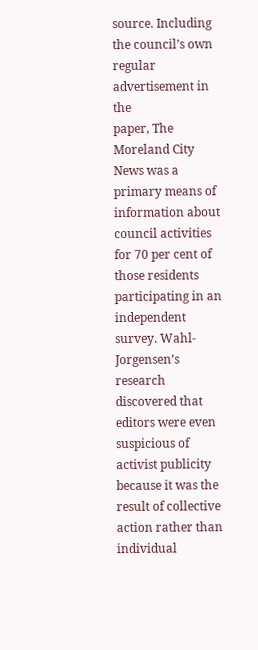source. Including the council’s own regular advertisement in the
paper, The Moreland City News was a primary means of information about council activities
for 70 per cent of those residents participating in an independent survey. Wahl-Jorgensen’s
research discovered that editors were even suspicious of activist publicity because it was the
result of collective action rather than individual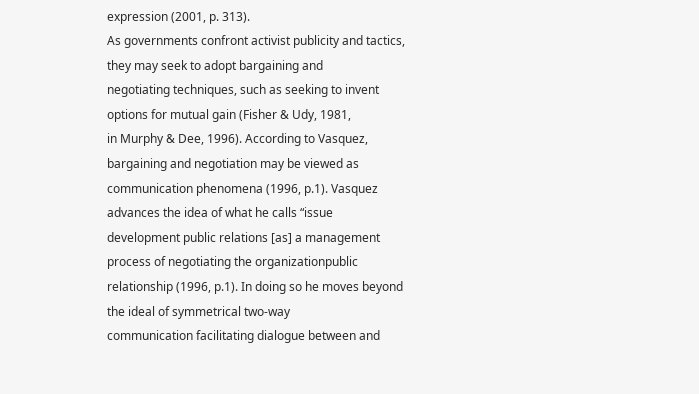expression (2001, p. 313).
As governments confront activist publicity and tactics, they may seek to adopt bargaining and
negotiating techniques, such as seeking to invent options for mutual gain (Fisher & Udy, 1981,
in Murphy & Dee, 1996). According to Vasquez, bargaining and negotiation may be viewed as
communication phenomena (1996, p.1). Vasquez advances the idea of what he calls “issue
development public relations [as] a management process of negotiating the organizationpublic relationship (1996, p.1). In doing so he moves beyond the ideal of symmetrical two-way
communication facilitating dialogue between and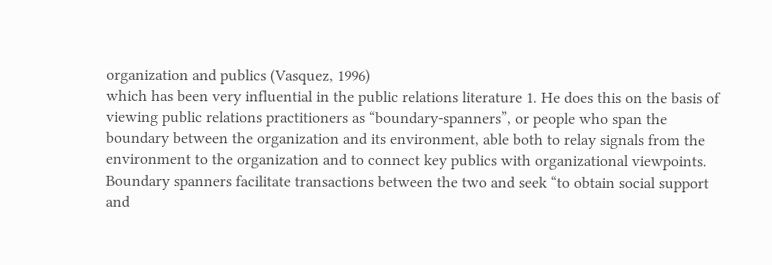organization and publics (Vasquez, 1996)
which has been very influential in the public relations literature 1. He does this on the basis of
viewing public relations practitioners as “boundary-spanners”, or people who span the
boundary between the organization and its environment, able both to relay signals from the
environment to the organization and to connect key publics with organizational viewpoints.
Boundary spanners facilitate transactions between the two and seek “to obtain social support
and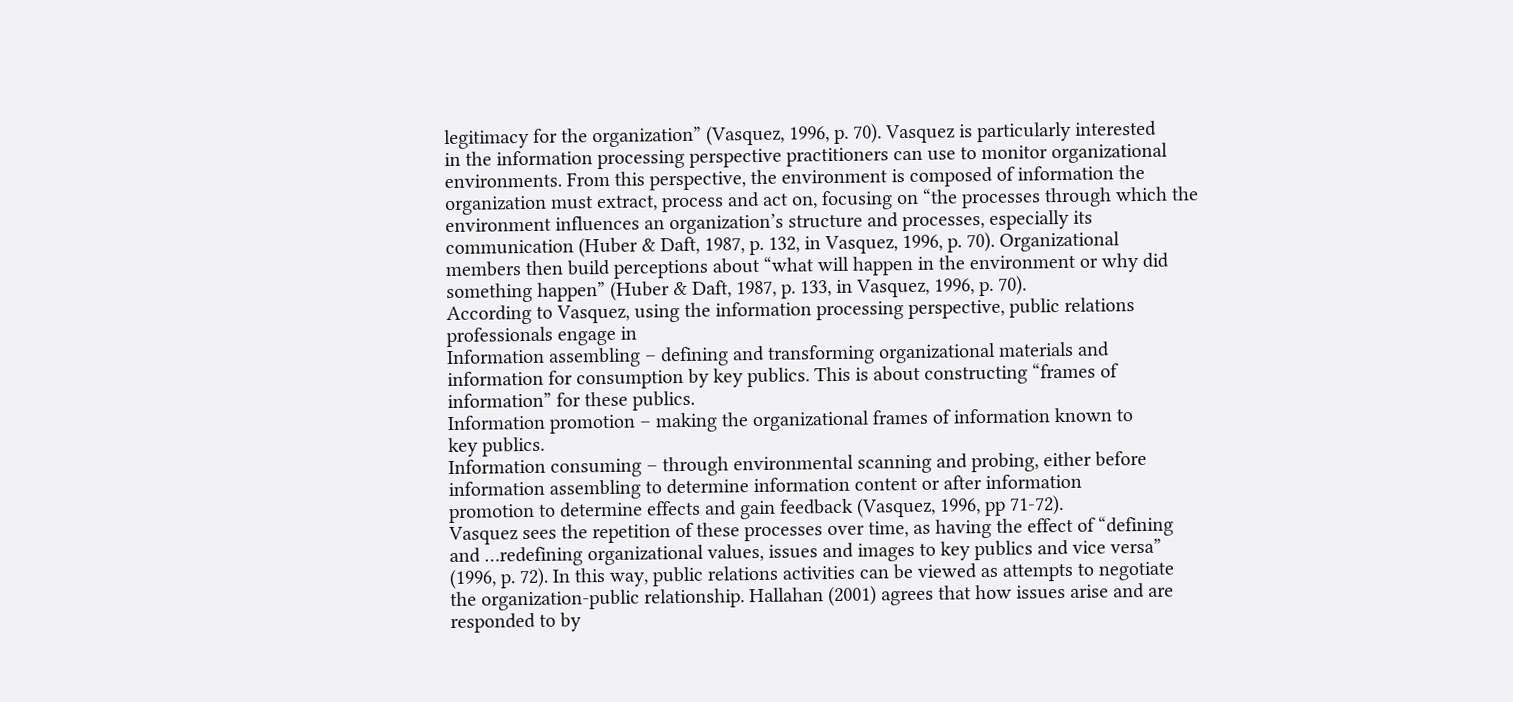legitimacy for the organization” (Vasquez, 1996, p. 70). Vasquez is particularly interested
in the information processing perspective practitioners can use to monitor organizational
environments. From this perspective, the environment is composed of information the
organization must extract, process and act on, focusing on “the processes through which the
environment influences an organization’s structure and processes, especially its
communication (Huber & Daft, 1987, p. 132, in Vasquez, 1996, p. 70). Organizational
members then build perceptions about “what will happen in the environment or why did
something happen” (Huber & Daft, 1987, p. 133, in Vasquez, 1996, p. 70).
According to Vasquez, using the information processing perspective, public relations
professionals engage in
Information assembling – defining and transforming organizational materials and
information for consumption by key publics. This is about constructing “frames of
information” for these publics.
Information promotion – making the organizational frames of information known to
key publics.
Information consuming – through environmental scanning and probing, either before
information assembling to determine information content or after information
promotion to determine effects and gain feedback (Vasquez, 1996, pp 71-72).
Vasquez sees the repetition of these processes over time, as having the effect of “defining
and …redefining organizational values, issues and images to key publics and vice versa”
(1996, p. 72). In this way, public relations activities can be viewed as attempts to negotiate
the organization-public relationship. Hallahan (2001) agrees that how issues arise and are
responded to by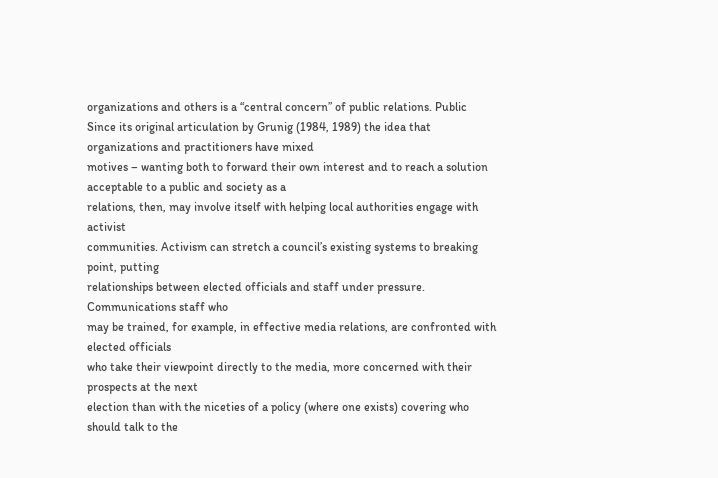organizations and others is a “central concern” of public relations. Public
Since its original articulation by Grunig (1984, 1989) the idea that organizations and practitioners have mixed
motives – wanting both to forward their own interest and to reach a solution acceptable to a public and society as a
relations, then, may involve itself with helping local authorities engage with activist
communities. Activism can stretch a council’s existing systems to breaking point, putting
relationships between elected officials and staff under pressure. Communications staff who
may be trained, for example, in effective media relations, are confronted with elected officials
who take their viewpoint directly to the media, more concerned with their prospects at the next
election than with the niceties of a policy (where one exists) covering who should talk to the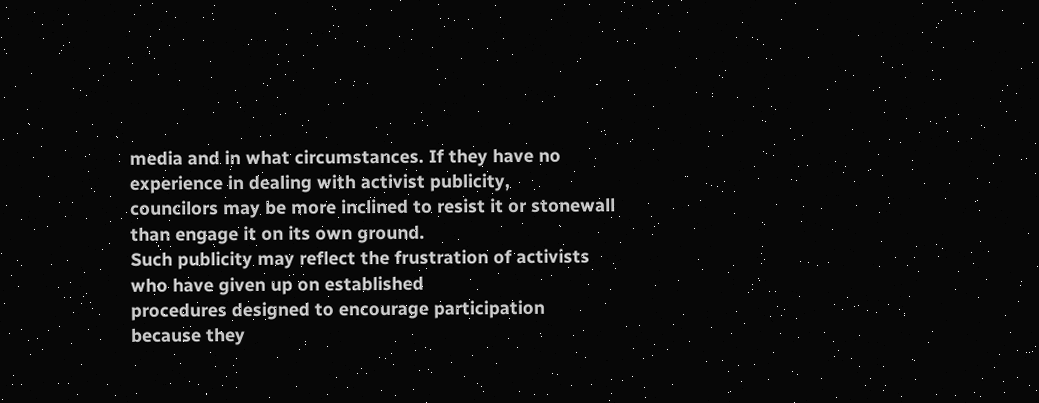media and in what circumstances. If they have no experience in dealing with activist publicity,
councilors may be more inclined to resist it or stonewall than engage it on its own ground.
Such publicity may reflect the frustration of activists who have given up on established
procedures designed to encourage participation because they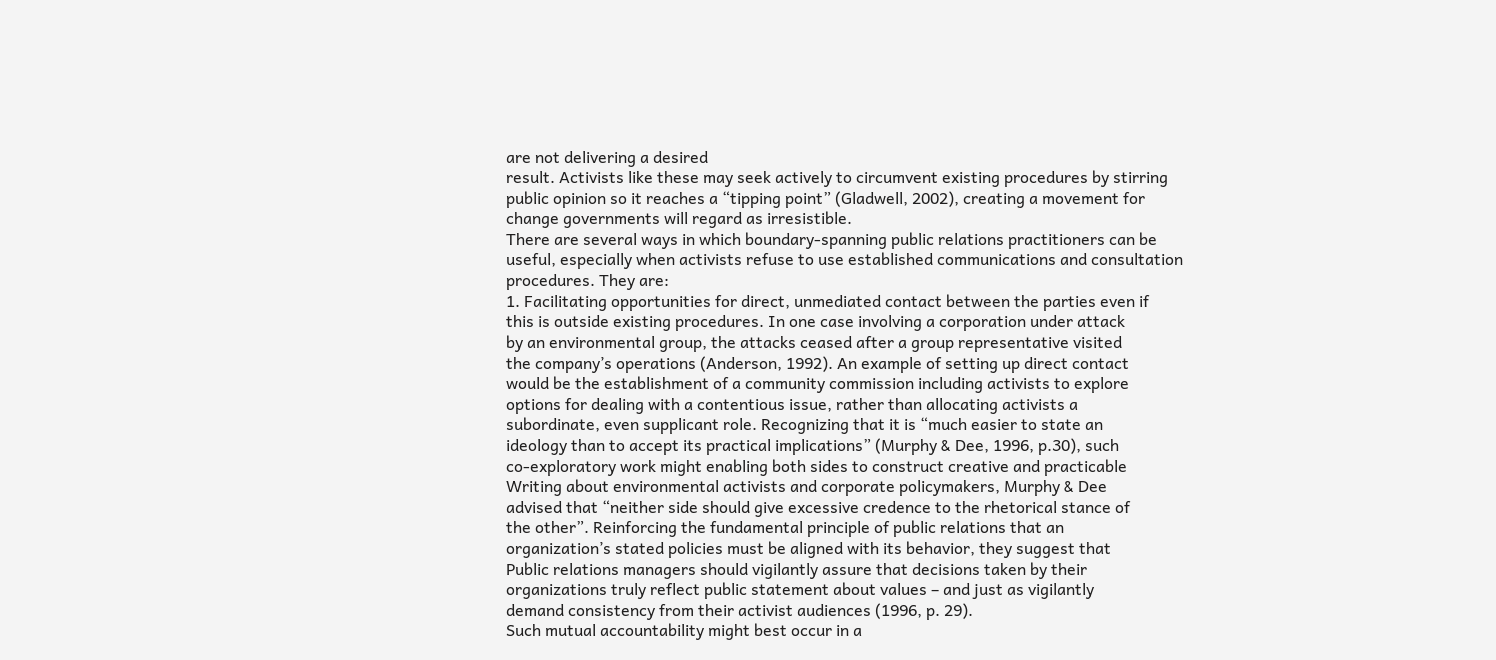are not delivering a desired
result. Activists like these may seek actively to circumvent existing procedures by stirring
public opinion so it reaches a “tipping point” (Gladwell, 2002), creating a movement for
change governments will regard as irresistible.
There are several ways in which boundary-spanning public relations practitioners can be
useful, especially when activists refuse to use established communications and consultation
procedures. They are:
1. Facilitating opportunities for direct, unmediated contact between the parties even if
this is outside existing procedures. In one case involving a corporation under attack
by an environmental group, the attacks ceased after a group representative visited
the company’s operations (Anderson, 1992). An example of setting up direct contact
would be the establishment of a community commission including activists to explore
options for dealing with a contentious issue, rather than allocating activists a
subordinate, even supplicant role. Recognizing that it is “much easier to state an
ideology than to accept its practical implications” (Murphy & Dee, 1996, p.30), such
co-exploratory work might enabling both sides to construct creative and practicable
Writing about environmental activists and corporate policymakers, Murphy & Dee
advised that “neither side should give excessive credence to the rhetorical stance of
the other”. Reinforcing the fundamental principle of public relations that an
organization’s stated policies must be aligned with its behavior, they suggest that
Public relations managers should vigilantly assure that decisions taken by their
organizations truly reflect public statement about values – and just as vigilantly
demand consistency from their activist audiences (1996, p. 29).
Such mutual accountability might best occur in a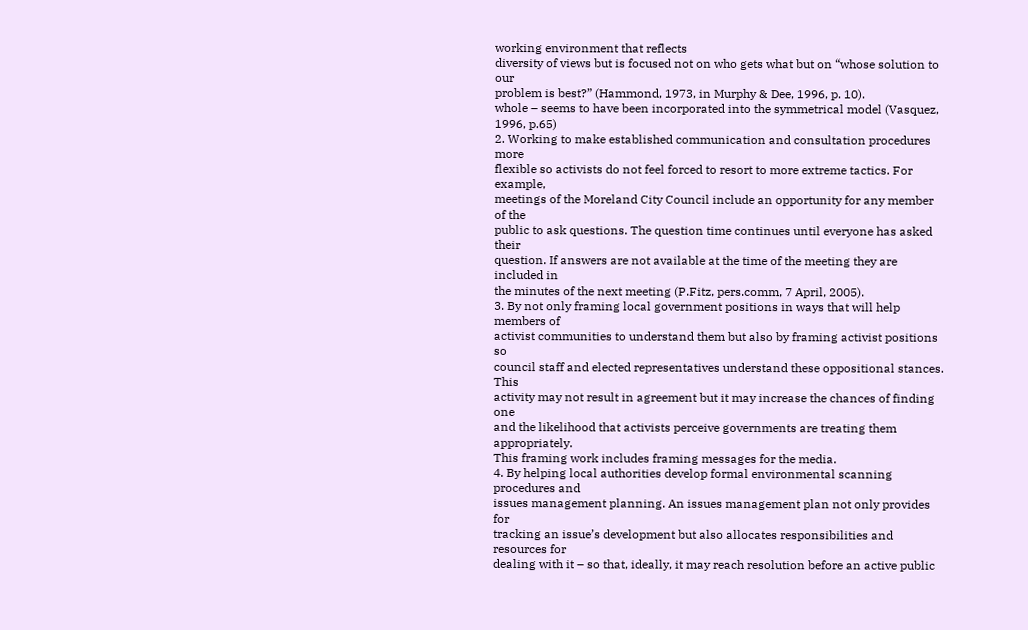working environment that reflects
diversity of views but is focused not on who gets what but on “whose solution to our
problem is best?” (Hammond, 1973, in Murphy & Dee, 1996, p. 10).
whole – seems to have been incorporated into the symmetrical model (Vasquez, 1996, p.65)
2. Working to make established communication and consultation procedures more
flexible so activists do not feel forced to resort to more extreme tactics. For example,
meetings of the Moreland City Council include an opportunity for any member of the
public to ask questions. The question time continues until everyone has asked their
question. If answers are not available at the time of the meeting they are included in
the minutes of the next meeting (P.Fitz, pers.comm, 7 April, 2005).
3. By not only framing local government positions in ways that will help members of
activist communities to understand them but also by framing activist positions so
council staff and elected representatives understand these oppositional stances. This
activity may not result in agreement but it may increase the chances of finding one
and the likelihood that activists perceive governments are treating them appropriately.
This framing work includes framing messages for the media.
4. By helping local authorities develop formal environmental scanning procedures and
issues management planning. An issues management plan not only provides for
tracking an issue’s development but also allocates responsibilities and resources for
dealing with it – so that, ideally, it may reach resolution before an active public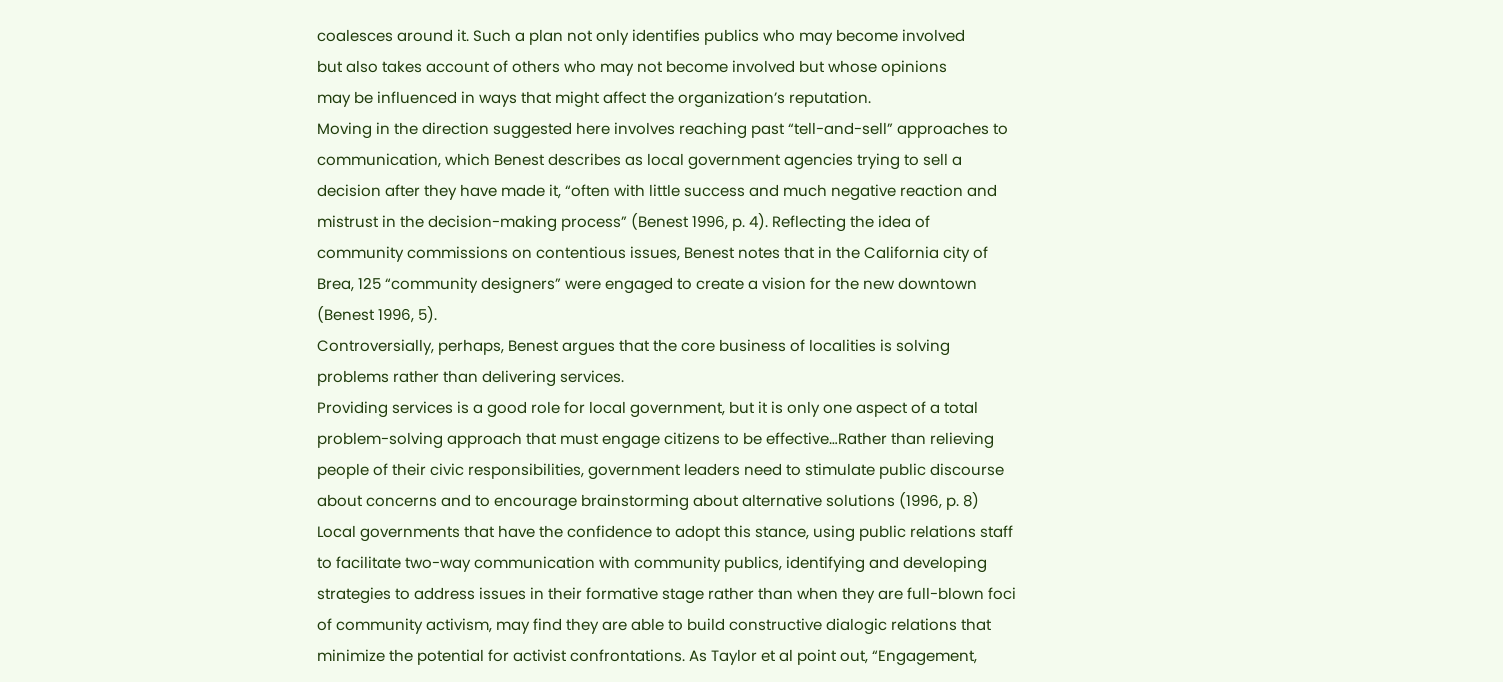coalesces around it. Such a plan not only identifies publics who may become involved
but also takes account of others who may not become involved but whose opinions
may be influenced in ways that might affect the organization’s reputation.
Moving in the direction suggested here involves reaching past “tell-and-sell” approaches to
communication, which Benest describes as local government agencies trying to sell a
decision after they have made it, “often with little success and much negative reaction and
mistrust in the decision-making process” (Benest 1996, p. 4). Reflecting the idea of
community commissions on contentious issues, Benest notes that in the California city of
Brea, 125 “community designers” were engaged to create a vision for the new downtown
(Benest 1996, 5).
Controversially, perhaps, Benest argues that the core business of localities is solving
problems rather than delivering services.
Providing services is a good role for local government, but it is only one aspect of a total
problem-solving approach that must engage citizens to be effective…Rather than relieving
people of their civic responsibilities, government leaders need to stimulate public discourse
about concerns and to encourage brainstorming about alternative solutions (1996, p. 8)
Local governments that have the confidence to adopt this stance, using public relations staff
to facilitate two-way communication with community publics, identifying and developing
strategies to address issues in their formative stage rather than when they are full-blown foci
of community activism, may find they are able to build constructive dialogic relations that
minimize the potential for activist confrontations. As Taylor et al point out, “Engagement,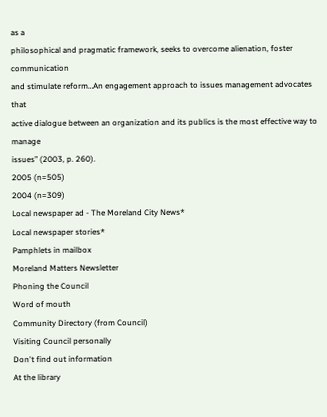as a
philosophical and pragmatic framework, seeks to overcome alienation, foster communication
and stimulate reform…An engagement approach to issues management advocates that
active dialogue between an organization and its publics is the most effective way to manage
issues” (2003, p. 260).
2005 (n=505)
2004 (n=309)
Local newspaper ad - The Moreland City News*
Local newspaper stories*
Pamphlets in mailbox
Moreland Matters Newsletter
Phoning the Council
Word of mouth
Community Directory (from Council)
Visiting Council personally
Don't find out information
At the library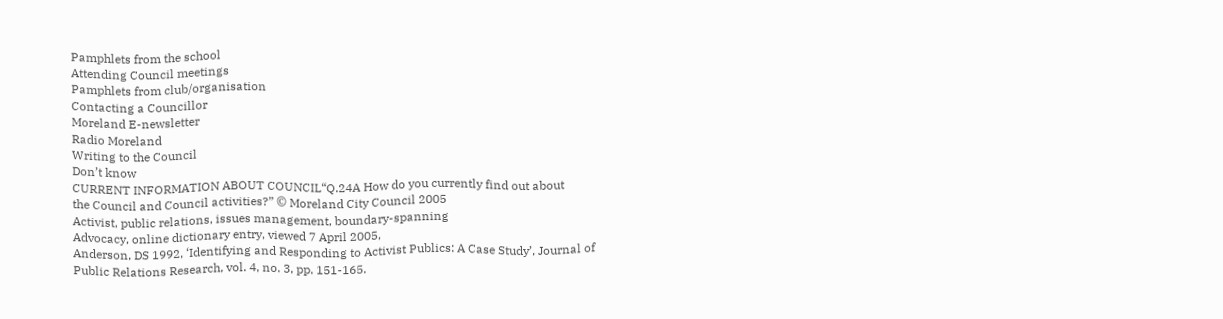Pamphlets from the school
Attending Council meetings
Pamphlets from club/organisation
Contacting a Councillor
Moreland E-newsletter
Radio Moreland
Writing to the Council
Don’t know
CURRENT INFORMATION ABOUT COUNCIL“Q.24A How do you currently find out about
the Council and Council activities?” © Moreland City Council 2005
Activist, public relations, issues management, boundary-spanning
Advocacy, online dictionary entry, viewed 7 April 2005,
Anderson, DS 1992, ‘Identifying and Responding to Activist Publics: A Case Study’, Journal of
Public Relations Research, vol. 4, no. 3, pp. 151-165.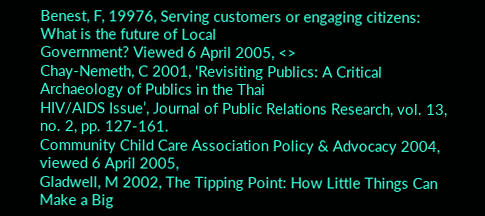Benest, F, 19976, Serving customers or engaging citizens: What is the future of Local
Government? Viewed 6 April 2005, <>
Chay-Nemeth, C 2001, ‘Revisiting Publics: A Critical Archaeology of Publics in the Thai
HIV/AIDS Issue’, Journal of Public Relations Research, vol. 13, no. 2, pp. 127-161.
Community Child Care Association Policy & Advocacy 2004, viewed 6 April 2005,
Gladwell, M 2002, The Tipping Point: How Little Things Can Make a Big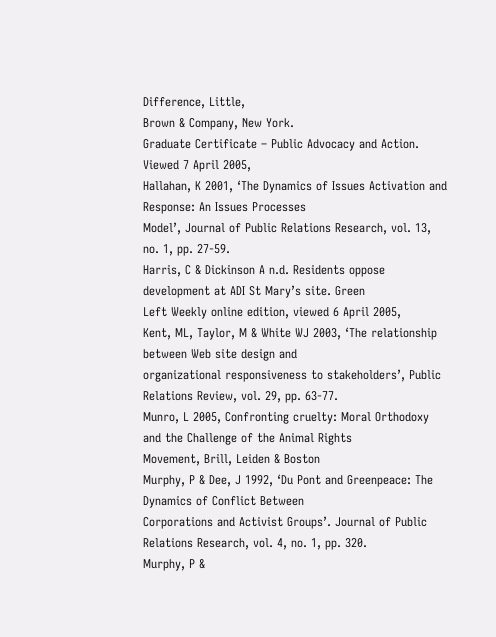Difference, Little,
Brown & Company, New York.
Graduate Certificate – Public Advocacy and Action. Viewed 7 April 2005,
Hallahan, K 2001, ‘The Dynamics of Issues Activation and Response: An Issues Processes
Model’, Journal of Public Relations Research, vol. 13, no. 1, pp. 27-59.
Harris, C & Dickinson A n.d. Residents oppose development at ADI St Mary’s site. Green
Left Weekly online edition, viewed 6 April 2005,
Kent, ML, Taylor, M & White WJ 2003, ‘The relationship between Web site design and
organizational responsiveness to stakeholders’, Public Relations Review, vol. 29, pp. 63-77.
Munro, L 2005, Confronting cruelty: Moral Orthodoxy and the Challenge of the Animal Rights
Movement, Brill, Leiden & Boston
Murphy, P & Dee, J 1992, ‘Du Pont and Greenpeace: The Dynamics of Conflict Between
Corporations and Activist Groups’. Journal of Public Relations Research, vol. 4, no. 1, pp. 320.
Murphy, P &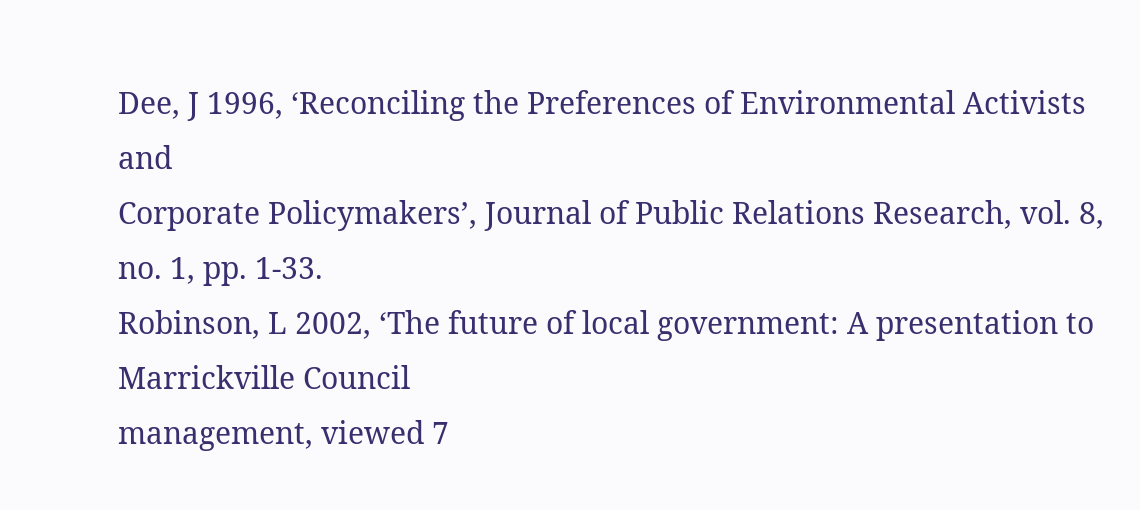Dee, J 1996, ‘Reconciling the Preferences of Environmental Activists and
Corporate Policymakers’, Journal of Public Relations Research, vol. 8, no. 1, pp. 1-33.
Robinson, L 2002, ‘The future of local government: A presentation to Marrickville Council
management, viewed 7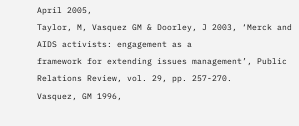April 2005,
Taylor, M, Vasquez GM & Doorley, J 2003, ‘Merck and AIDS activists: engagement as a
framework for extending issues management’, Public Relations Review, vol. 29, pp. 257-270.
Vasquez, GM 1996,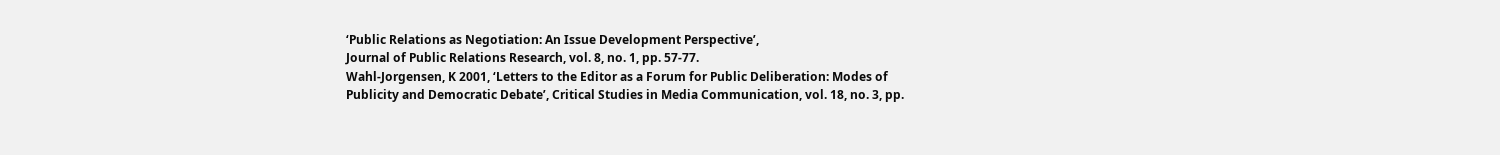‘Public Relations as Negotiation: An Issue Development Perspective’,
Journal of Public Relations Research, vol. 8, no. 1, pp. 57-77.
Wahl-Jorgensen, K 2001, ‘Letters to the Editor as a Forum for Public Deliberation: Modes of
Publicity and Democratic Debate’, Critical Studies in Media Communication, vol. 18, no. 3, pp.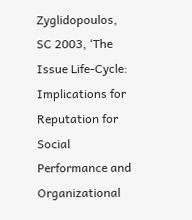Zyglidopoulos, SC 2003, ‘The Issue Life-Cycle: Implications for Reputation for Social
Performance and Organizational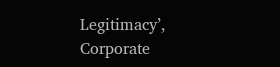Legitimacy’, Corporate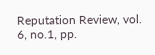Reputation Review, vol. 6, no.1, pp.